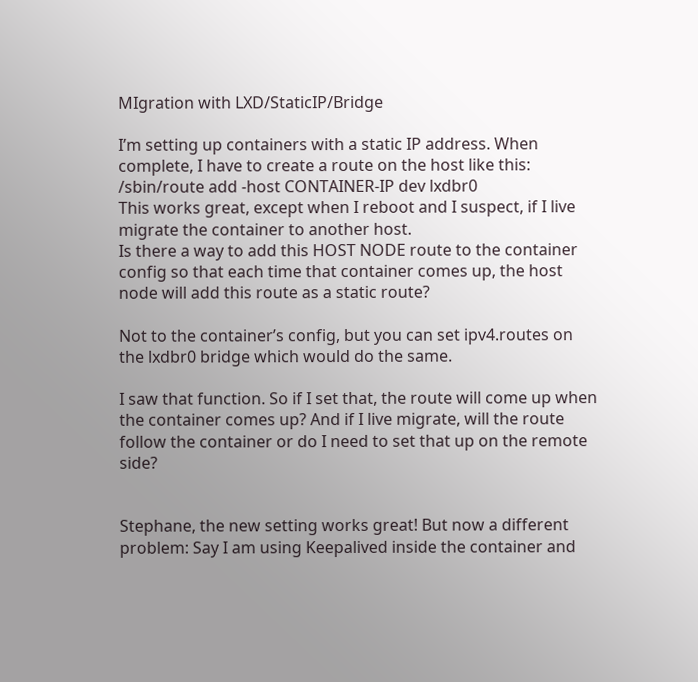MIgration with LXD/StaticIP/Bridge

I’m setting up containers with a static IP address. When complete, I have to create a route on the host like this:
/sbin/route add -host CONTAINER-IP dev lxdbr0
This works great, except when I reboot and I suspect, if I live migrate the container to another host.
Is there a way to add this HOST NODE route to the container config so that each time that container comes up, the host node will add this route as a static route?

Not to the container’s config, but you can set ipv4.routes on the lxdbr0 bridge which would do the same.

I saw that function. So if I set that, the route will come up when the container comes up? And if I live migrate, will the route follow the container or do I need to set that up on the remote side?


Stephane, the new setting works great! But now a different problem: Say I am using Keepalived inside the container and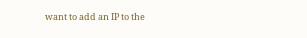want to add an IP to the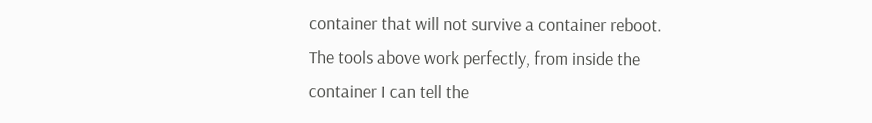container that will not survive a container reboot. The tools above work perfectly, from inside the container I can tell the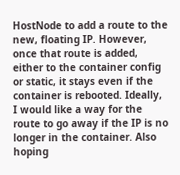HostNode to add a route to the new, floating IP. However, once that route is added, either to the container config or static, it stays even if the container is rebooted. Ideally, I would like a way for the route to go away if the IP is no longer in the container. Also hoping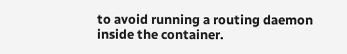to avoid running a routing daemon inside the container.